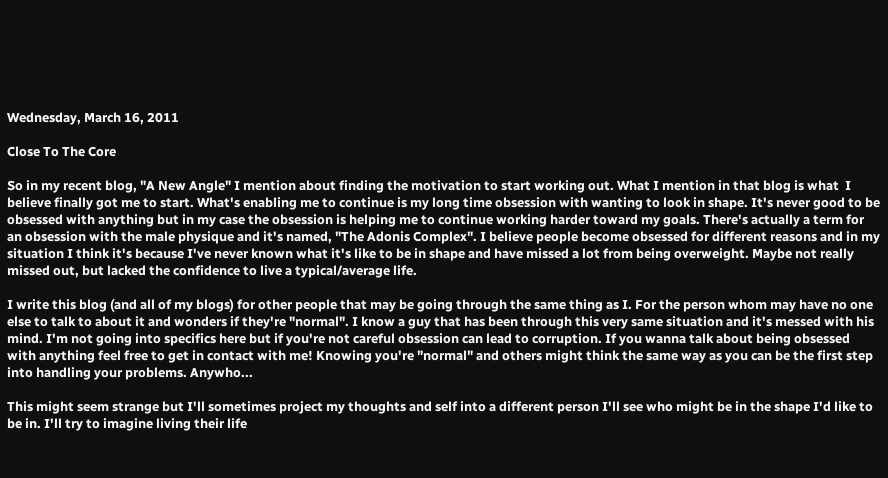Wednesday, March 16, 2011

Close To The Core

So in my recent blog, "A New Angle" I mention about finding the motivation to start working out. What I mention in that blog is what  I believe finally got me to start. What's enabling me to continue is my long time obsession with wanting to look in shape. It's never good to be obsessed with anything but in my case the obsession is helping me to continue working harder toward my goals. There's actually a term for an obsession with the male physique and it's named, "The Adonis Complex". I believe people become obsessed for different reasons and in my situation I think it's because I've never known what it's like to be in shape and have missed a lot from being overweight. Maybe not really missed out, but lacked the confidence to live a typical/average life.

I write this blog (and all of my blogs) for other people that may be going through the same thing as I. For the person whom may have no one else to talk to about it and wonders if they're "normal". I know a guy that has been through this very same situation and it's messed with his mind. I'm not going into specifics here but if you're not careful obsession can lead to corruption. If you wanna talk about being obsessed with anything feel free to get in contact with me! Knowing you're "normal" and others might think the same way as you can be the first step into handling your problems. Anywho...

This might seem strange but I'll sometimes project my thoughts and self into a different person I'll see who might be in the shape I'd like to be in. I'll try to imagine living their life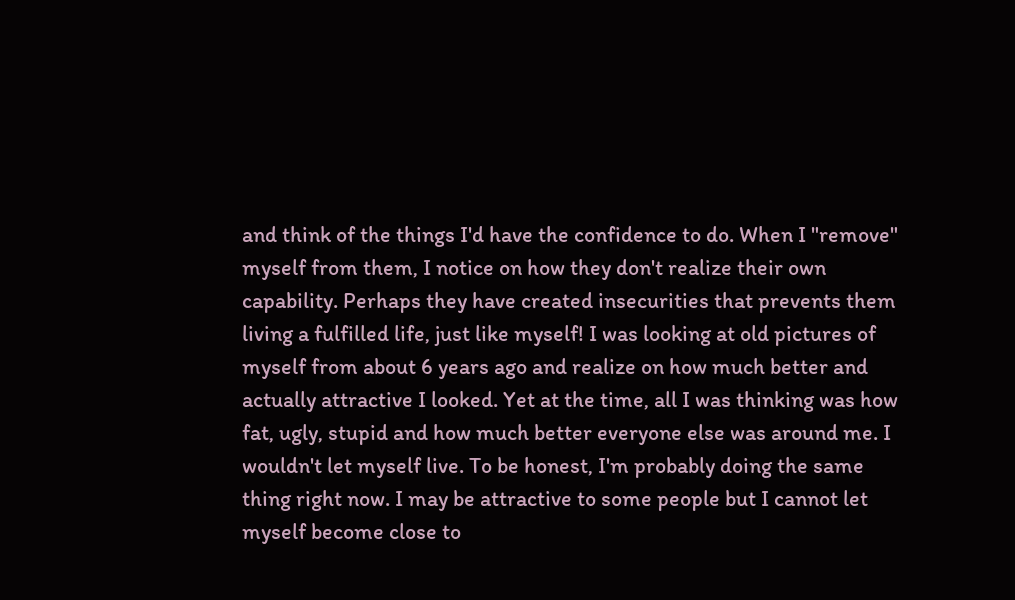and think of the things I'd have the confidence to do. When I "remove" myself from them, I notice on how they don't realize their own capability. Perhaps they have created insecurities that prevents them living a fulfilled life, just like myself! I was looking at old pictures of myself from about 6 years ago and realize on how much better and actually attractive I looked. Yet at the time, all I was thinking was how fat, ugly, stupid and how much better everyone else was around me. I wouldn't let myself live. To be honest, I'm probably doing the same thing right now. I may be attractive to some people but I cannot let myself become close to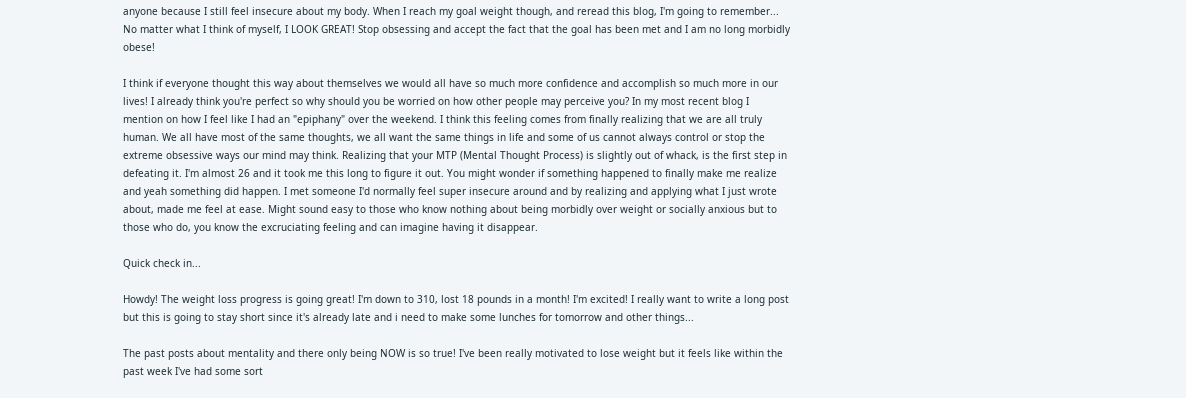anyone because I still feel insecure about my body. When I reach my goal weight though, and reread this blog, I'm going to remember... No matter what I think of myself, I LOOK GREAT! Stop obsessing and accept the fact that the goal has been met and I am no long morbidly obese!

I think if everyone thought this way about themselves we would all have so much more confidence and accomplish so much more in our lives! I already think you're perfect so why should you be worried on how other people may perceive you? In my most recent blog I mention on how I feel like I had an "epiphany" over the weekend. I think this feeling comes from finally realizing that we are all truly human. We all have most of the same thoughts, we all want the same things in life and some of us cannot always control or stop the extreme obsessive ways our mind may think. Realizing that your MTP (Mental Thought Process) is slightly out of whack, is the first step in defeating it. I'm almost 26 and it took me this long to figure it out. You might wonder if something happened to finally make me realize and yeah something did happen. I met someone I'd normally feel super insecure around and by realizing and applying what I just wrote about, made me feel at ease. Might sound easy to those who know nothing about being morbidly over weight or socially anxious but to those who do, you know the excruciating feeling and can imagine having it disappear.

Quick check in...

Howdy! The weight loss progress is going great! I'm down to 310, lost 18 pounds in a month! I'm excited! I really want to write a long post but this is going to stay short since it's already late and i need to make some lunches for tomorrow and other things...

The past posts about mentality and there only being NOW is so true! I've been really motivated to lose weight but it feels like within the past week I've had some sort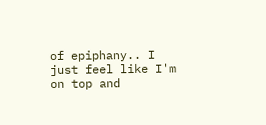of epiphany.. I just feel like I'm on top and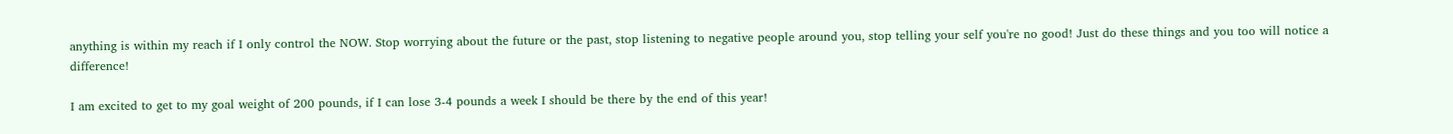anything is within my reach if I only control the NOW. Stop worrying about the future or the past, stop listening to negative people around you, stop telling your self you're no good! Just do these things and you too will notice a difference!

I am excited to get to my goal weight of 200 pounds, if I can lose 3-4 pounds a week I should be there by the end of this year!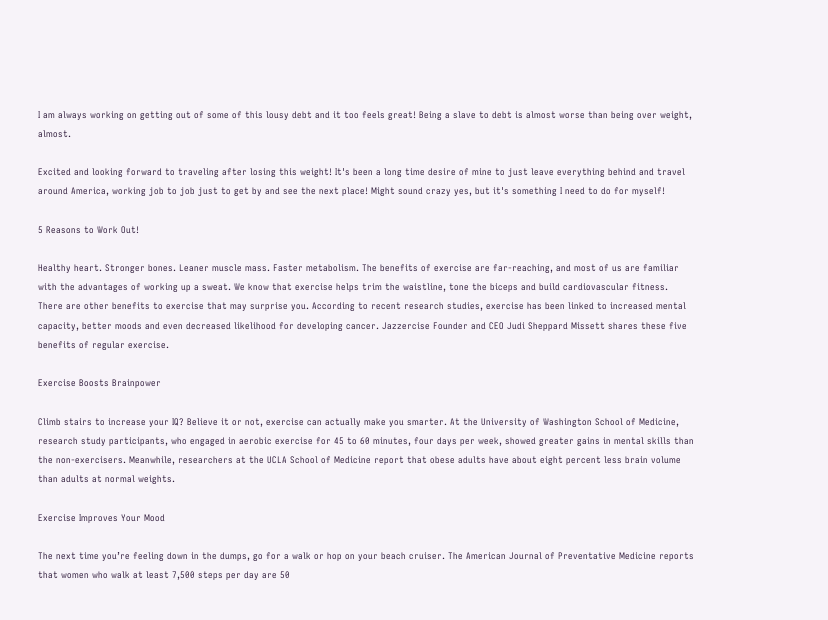I am always working on getting out of some of this lousy debt and it too feels great! Being a slave to debt is almost worse than being over weight, almost.

Excited and looking forward to traveling after losing this weight! It's been a long time desire of mine to just leave everything behind and travel around America, working job to job just to get by and see the next place! Might sound crazy yes, but it's something I need to do for myself!

5 Reasons to Work Out!

Healthy heart. Stronger bones. Leaner muscle mass. Faster metabolism. The benefits of exercise are far-reaching, and most of us are familiar with the advantages of working up a sweat. We know that exercise helps trim the waistline, tone the biceps and build cardiovascular fitness.
There are other benefits to exercise that may surprise you. According to recent research studies, exercise has been linked to increased mental capacity, better moods and even decreased likelihood for developing cancer. Jazzercise Founder and CEO Judi Sheppard Missett shares these five benefits of regular exercise.

Exercise Boosts Brainpower

Climb stairs to increase your IQ? Believe it or not, exercise can actually make you smarter. At the University of Washington School of Medicine, research study participants, who engaged in aerobic exercise for 45 to 60 minutes, four days per week, showed greater gains in mental skills than the non-exercisers. Meanwhile, researchers at the UCLA School of Medicine report that obese adults have about eight percent less brain volume than adults at normal weights.

Exercise Improves Your Mood

The next time you’re feeling down in the dumps, go for a walk or hop on your beach cruiser. The American Journal of Preventative Medicine reports that women who walk at least 7,500 steps per day are 50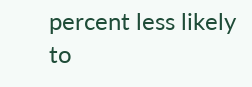percent less likely to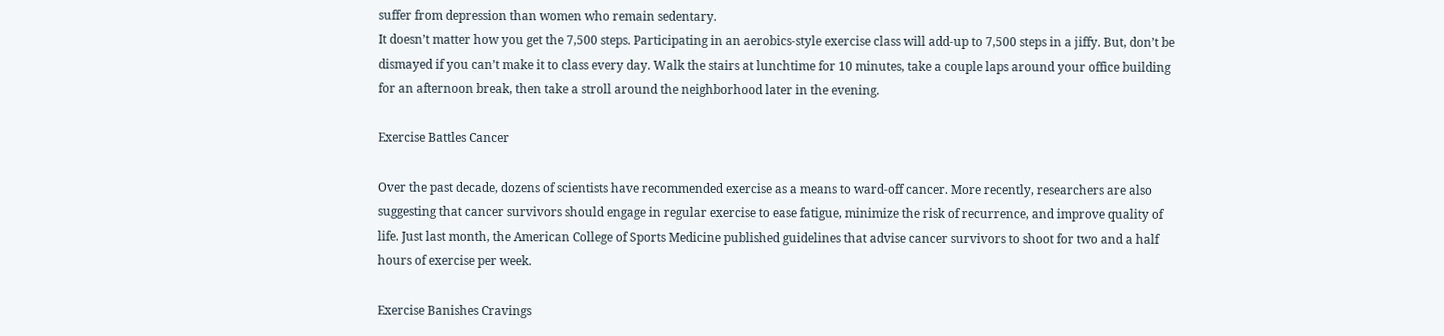suffer from depression than women who remain sedentary.
It doesn’t matter how you get the 7,500 steps. Participating in an aerobics-style exercise class will add-up to 7,500 steps in a jiffy. But, don’t be dismayed if you can’t make it to class every day. Walk the stairs at lunchtime for 10 minutes, take a couple laps around your office building for an afternoon break, then take a stroll around the neighborhood later in the evening.

Exercise Battles Cancer

Over the past decade, dozens of scientists have recommended exercise as a means to ward-off cancer. More recently, researchers are also suggesting that cancer survivors should engage in regular exercise to ease fatigue, minimize the risk of recurrence, and improve quality of life. Just last month, the American College of Sports Medicine published guidelines that advise cancer survivors to shoot for two and a half hours of exercise per week.

Exercise Banishes Cravings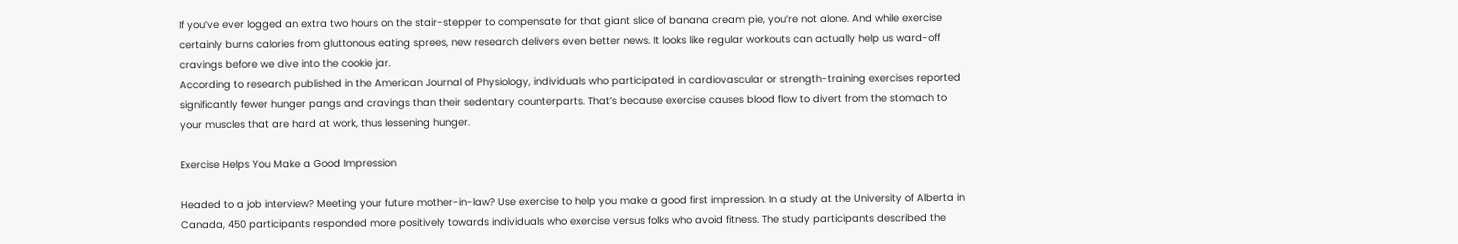If you’ve ever logged an extra two hours on the stair-stepper to compensate for that giant slice of banana cream pie, you’re not alone. And while exercise certainly burns calories from gluttonous eating sprees, new research delivers even better news. It looks like regular workouts can actually help us ward-off cravings before we dive into the cookie jar.
According to research published in the American Journal of Physiology, individuals who participated in cardiovascular or strength-training exercises reported significantly fewer hunger pangs and cravings than their sedentary counterparts. That’s because exercise causes blood flow to divert from the stomach to your muscles that are hard at work, thus lessening hunger.

Exercise Helps You Make a Good Impression

Headed to a job interview? Meeting your future mother-in-law? Use exercise to help you make a good first impression. In a study at the University of Alberta in Canada, 450 participants responded more positively towards individuals who exercise versus folks who avoid fitness. The study participants described the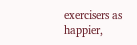exercisers as happier,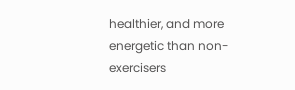healthier, and more energetic than non-exercisers